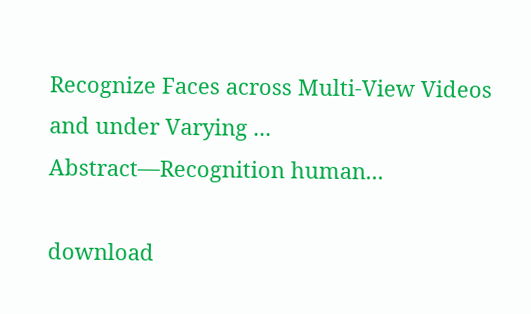Recognize Faces across Multi-View Videos and under Varying ... Abstract—Recognition human...

download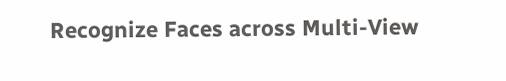Recognize Faces across Multi-View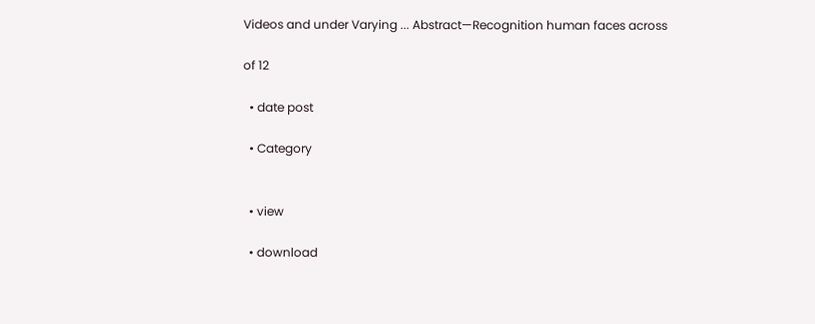Videos and under Varying ... Abstract—Recognition human faces across

of 12

  • date post

  • Category


  • view

  • download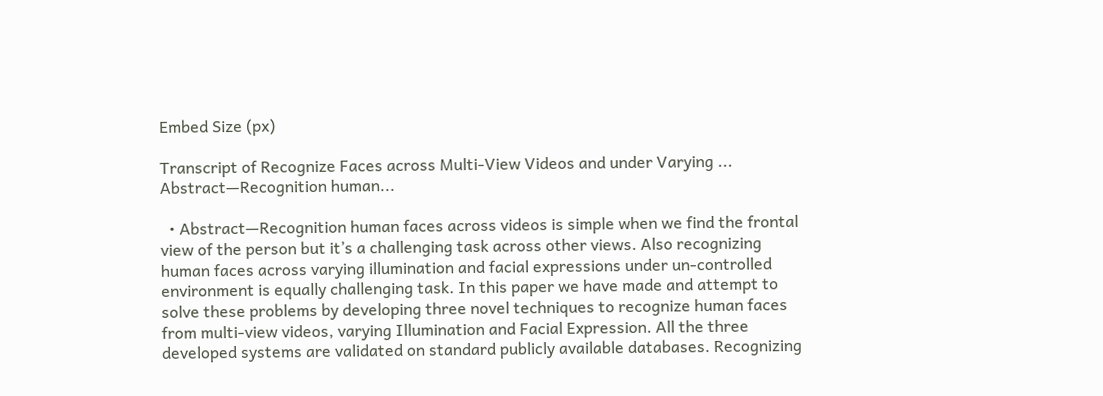Embed Size (px)

Transcript of Recognize Faces across Multi-View Videos and under Varying ... Abstract—Recognition human...

  • Abstract—Recognition human faces across videos is simple when we find the frontal view of the person but it’s a challenging task across other views. Also recognizing human faces across varying illumination and facial expressions under un-controlled environment is equally challenging task. In this paper we have made and attempt to solve these problems by developing three novel techniques to recognize human faces from multi-view videos, varying Illumination and Facial Expression. All the three developed systems are validated on standard publicly available databases. Recognizing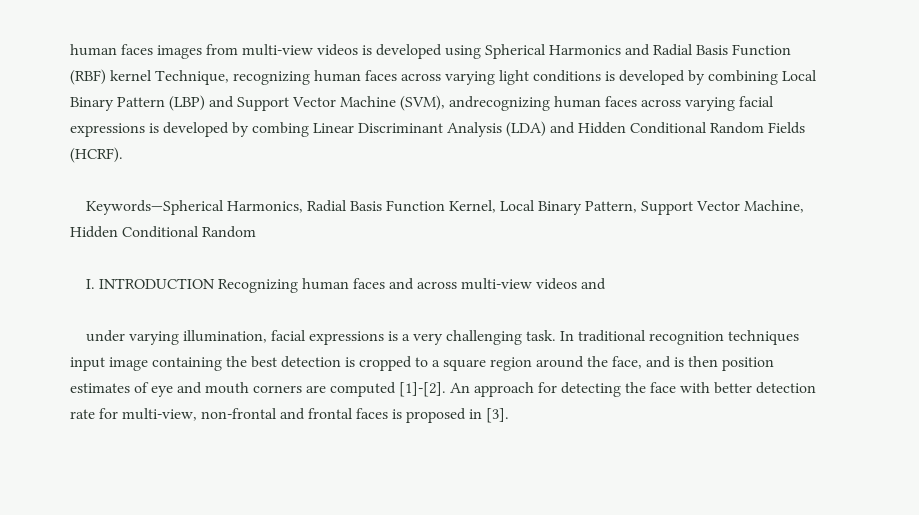human faces images from multi-view videos is developed using Spherical Harmonics and Radial Basis Function (RBF) kernel Technique, recognizing human faces across varying light conditions is developed by combining Local Binary Pattern (LBP) and Support Vector Machine (SVM), andrecognizing human faces across varying facial expressions is developed by combing Linear Discriminant Analysis (LDA) and Hidden Conditional Random Fields (HCRF).

    Keywords—Spherical Harmonics, Radial Basis Function Kernel, Local Binary Pattern, Support Vector Machine, Hidden Conditional Random

    I. INTRODUCTION Recognizing human faces and across multi-view videos and

    under varying illumination, facial expressions is a very challenging task. In traditional recognition techniques input image containing the best detection is cropped to a square region around the face, and is then position estimates of eye and mouth corners are computed [1]-[2]. An approach for detecting the face with better detection rate for multi-view, non-frontal and frontal faces is proposed in [3].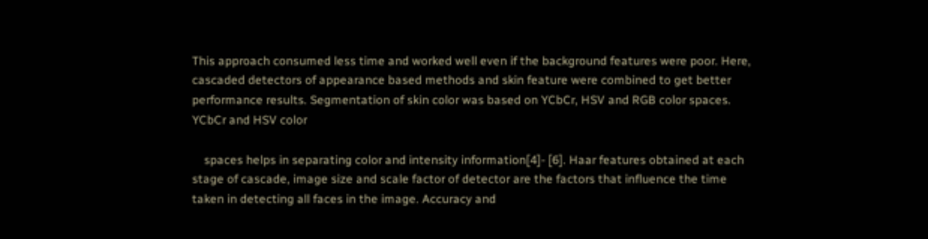This approach consumed less time and worked well even if the background features were poor. Here, cascaded detectors of appearance based methods and skin feature were combined to get better performance results. Segmentation of skin color was based on YCbCr, HSV and RGB color spaces. YCbCr and HSV color

    spaces helps in separating color and intensity information[4]- [6]. Haar features obtained at each stage of cascade, image size and scale factor of detector are the factors that influence the time taken in detecting all faces in the image. Accuracy and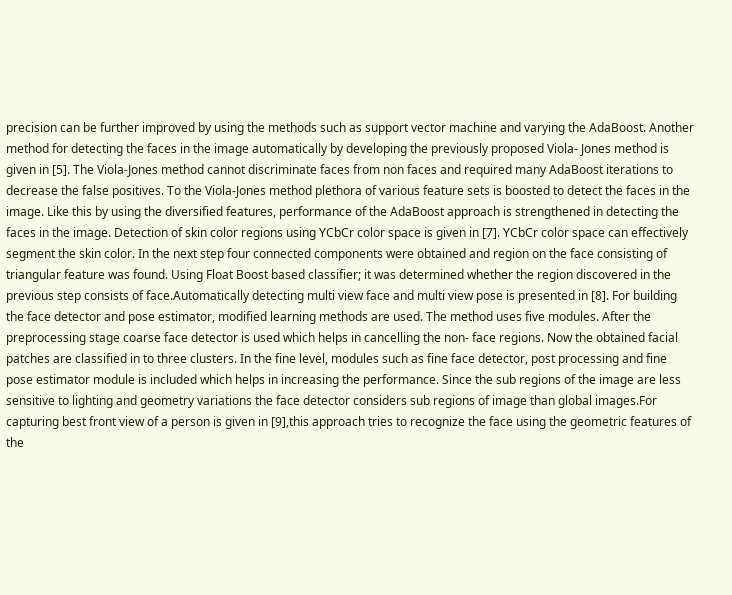precision can be further improved by using the methods such as support vector machine and varying the AdaBoost. Another method for detecting the faces in the image automatically by developing the previously proposed Viola- Jones method is given in [5]. The Viola-Jones method cannot discriminate faces from non faces and required many AdaBoost iterations to decrease the false positives. To the Viola-Jones method plethora of various feature sets is boosted to detect the faces in the image. Like this by using the diversified features, performance of the AdaBoost approach is strengthened in detecting the faces in the image. Detection of skin color regions using YCbCr color space is given in [7]. YCbCr color space can effectively segment the skin color. In the next step four connected components were obtained and region on the face consisting of triangular feature was found. Using Float Boost based classifier; it was determined whether the region discovered in the previous step consists of face.Automatically detecting multi view face and multi view pose is presented in [8]. For building the face detector and pose estimator, modified learning methods are used. The method uses five modules. After the preprocessing stage coarse face detector is used which helps in cancelling the non- face regions. Now the obtained facial patches are classified in to three clusters. In the fine level, modules such as fine face detector, post processing and fine pose estimator module is included which helps in increasing the performance. Since the sub regions of the image are less sensitive to lighting and geometry variations the face detector considers sub regions of image than global images.For capturing best front view of a person is given in [9],this approach tries to recognize the face using the geometric features of the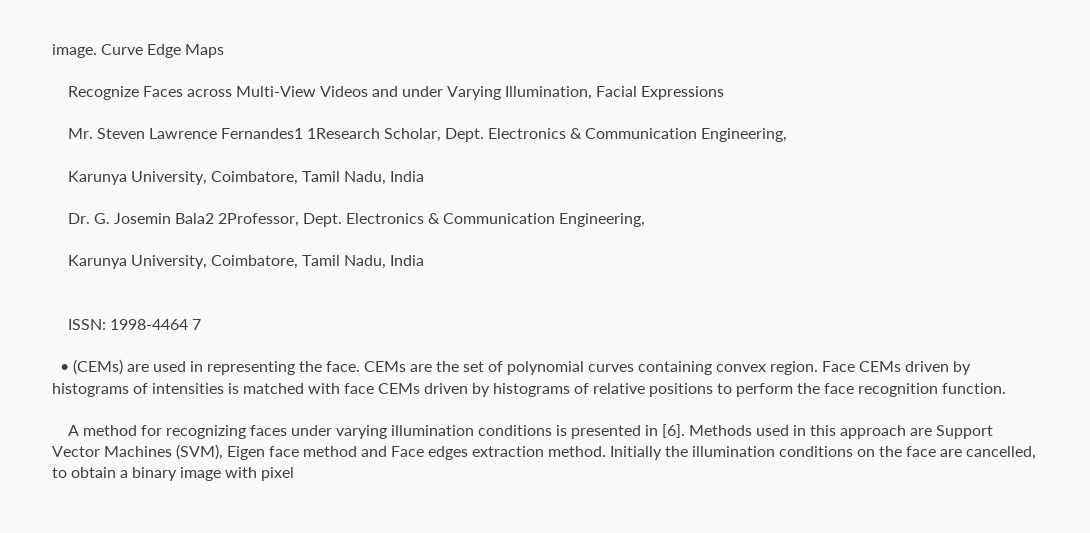image. Curve Edge Maps

    Recognize Faces across Multi-View Videos and under Varying Illumination, Facial Expressions

    Mr. Steven Lawrence Fernandes1 1Research Scholar, Dept. Electronics & Communication Engineering,

    Karunya University, Coimbatore, Tamil Nadu, India

    Dr. G. Josemin Bala2 2Professor, Dept. Electronics & Communication Engineering,

    Karunya University, Coimbatore, Tamil Nadu, India


    ISSN: 1998-4464 7

  • (CEMs) are used in representing the face. CEMs are the set of polynomial curves containing convex region. Face CEMs driven by histograms of intensities is matched with face CEMs driven by histograms of relative positions to perform the face recognition function.

    A method for recognizing faces under varying illumination conditions is presented in [6]. Methods used in this approach are Support Vector Machines (SVM), Eigen face method and Face edges extraction method. Initially the illumination conditions on the face are cancelled, to obtain a binary image with pixel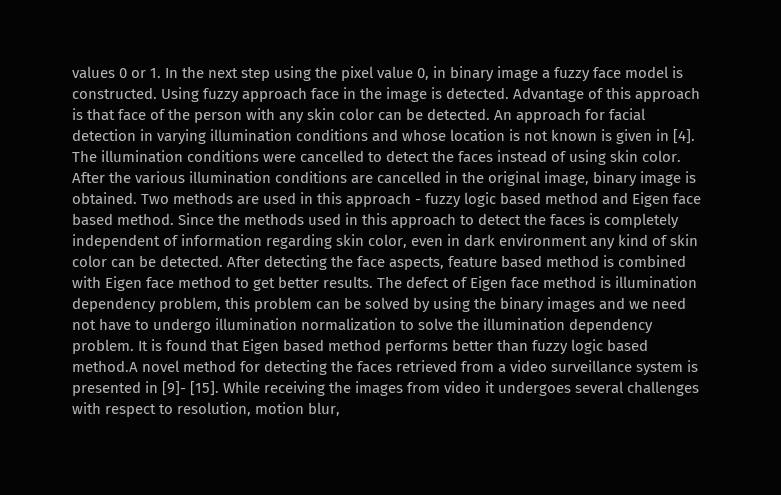values 0 or 1. In the next step using the pixel value 0, in binary image a fuzzy face model is constructed. Using fuzzy approach face in the image is detected. Advantage of this approach is that face of the person with any skin color can be detected. An approach for facial detection in varying illumination conditions and whose location is not known is given in [4]. The illumination conditions were cancelled to detect the faces instead of using skin color. After the various illumination conditions are cancelled in the original image, binary image is obtained. Two methods are used in this approach - fuzzy logic based method and Eigen face based method. Since the methods used in this approach to detect the faces is completely independent of information regarding skin color, even in dark environment any kind of skin color can be detected. After detecting the face aspects, feature based method is combined with Eigen face method to get better results. The defect of Eigen face method is illumination dependency problem, this problem can be solved by using the binary images and we need not have to undergo illumination normalization to solve the illumination dependency problem. It is found that Eigen based method performs better than fuzzy logic based method.A novel method for detecting the faces retrieved from a video surveillance system is presented in [9]- [15]. While receiving the images from video it undergoes several challenges with respect to resolution, motion blur,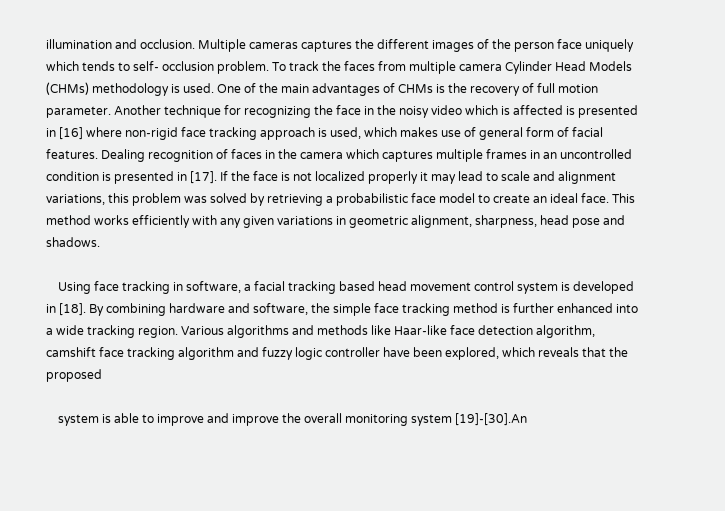illumination and occlusion. Multiple cameras captures the different images of the person face uniquely which tends to self- occlusion problem. To track the faces from multiple camera Cylinder Head Models (CHMs) methodology is used. One of the main advantages of CHMs is the recovery of full motion parameter. Another technique for recognizing the face in the noisy video which is affected is presented in [16] where non-rigid face tracking approach is used, which makes use of general form of facial features. Dealing recognition of faces in the camera which captures multiple frames in an uncontrolled condition is presented in [17]. If the face is not localized properly it may lead to scale and alignment variations, this problem was solved by retrieving a probabilistic face model to create an ideal face. This method works efficiently with any given variations in geometric alignment, sharpness, head pose and shadows.

    Using face tracking in software, a facial tracking based head movement control system is developed in [18]. By combining hardware and software, the simple face tracking method is further enhanced into a wide tracking region. Various algorithms and methods like Haar-like face detection algorithm, camshift face tracking algorithm and fuzzy logic controller have been explored, which reveals that the proposed

    system is able to improve and improve the overall monitoring system [19]-[30].An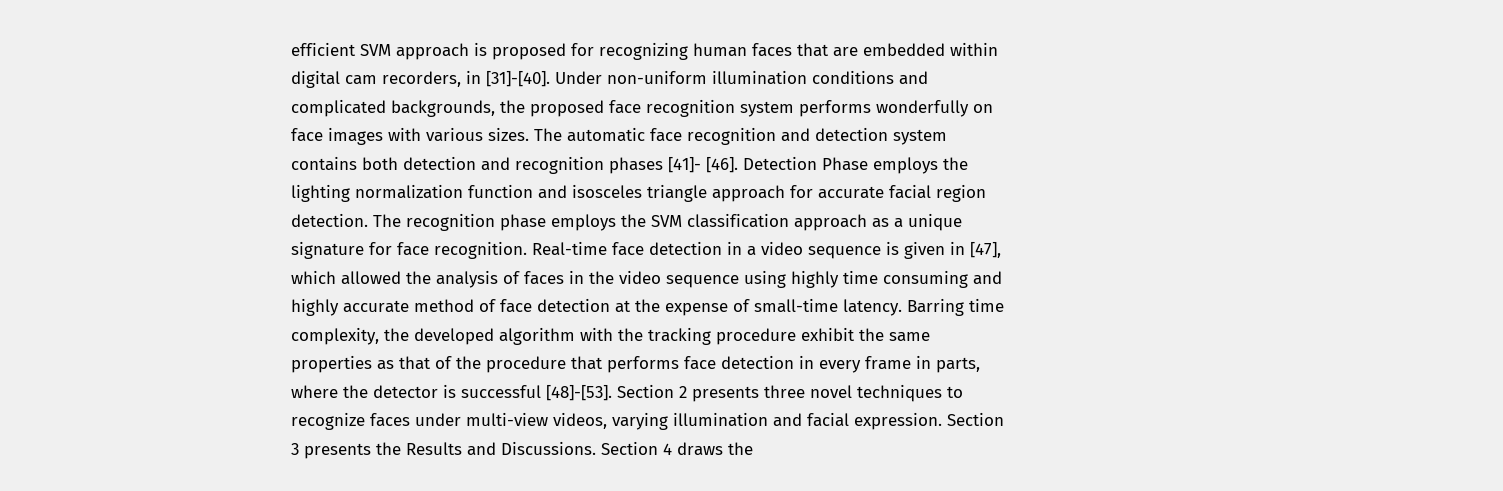efficient SVM approach is proposed for recognizing human faces that are embedded within digital cam recorders, in [31]-[40]. Under non-uniform illumination conditions and complicated backgrounds, the proposed face recognition system performs wonderfully on face images with various sizes. The automatic face recognition and detection system contains both detection and recognition phases [41]- [46]. Detection Phase employs the lighting normalization function and isosceles triangle approach for accurate facial region detection. The recognition phase employs the SVM classification approach as a unique signature for face recognition. Real-time face detection in a video sequence is given in [47], which allowed the analysis of faces in the video sequence using highly time consuming and highly accurate method of face detection at the expense of small-time latency. Barring time complexity, the developed algorithm with the tracking procedure exhibit the same properties as that of the procedure that performs face detection in every frame in parts, where the detector is successful [48]-[53]. Section 2 presents three novel techniques to recognize faces under multi-view videos, varying illumination and facial expression. Section 3 presents the Results and Discussions. Section 4 draws the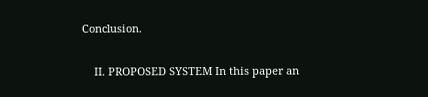Conclusion.

    II. PROPOSED SYSTEM In this paper an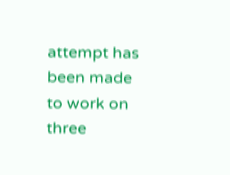attempt has been made to work on three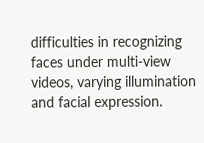difficulties in recognizing faces under multi-view videos, varying illumination and facial expression.